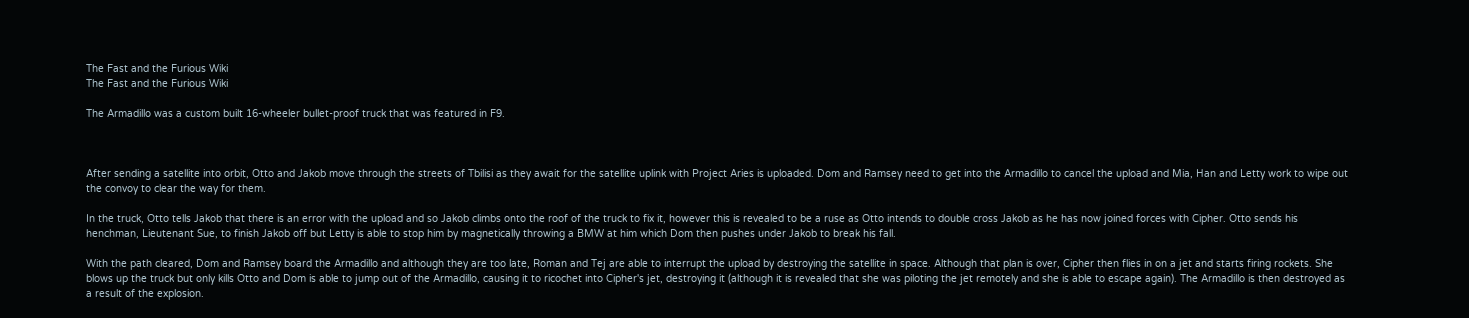The Fast and the Furious Wiki
The Fast and the Furious Wiki

The Armadillo was a custom built 16-wheeler bullet-proof truck that was featured in F9.



After sending a satellite into orbit, Otto and Jakob move through the streets of Tbilisi as they await for the satellite uplink with Project Aries is uploaded. Dom and Ramsey need to get into the Armadillo to cancel the upload and Mia, Han and Letty work to wipe out the convoy to clear the way for them.

In the truck, Otto tells Jakob that there is an error with the upload and so Jakob climbs onto the roof of the truck to fix it, however this is revealed to be a ruse as Otto intends to double cross Jakob as he has now joined forces with Cipher. Otto sends his henchman, Lieutenant Sue, to finish Jakob off but Letty is able to stop him by magnetically throwing a BMW at him which Dom then pushes under Jakob to break his fall.

With the path cleared, Dom and Ramsey board the Armadillo and although they are too late, Roman and Tej are able to interrupt the upload by destroying the satellite in space. Although that plan is over, Cipher then flies in on a jet and starts firing rockets. She blows up the truck but only kills Otto and Dom is able to jump out of the Armadillo, causing it to ricochet into Cipher's jet, destroying it (although it is revealed that she was piloting the jet remotely and she is able to escape again). The Armadillo is then destroyed as a result of the explosion.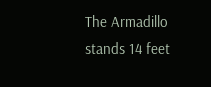The Armadillo stands 14 feet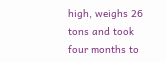high, weighs 26 tons and took four months to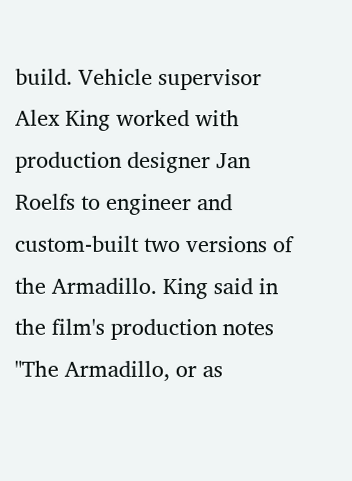build. Vehicle supervisor Alex King worked with production designer Jan Roelfs to engineer and custom-built two versions of the Armadillo. King said in the film's production notes "The Armadillo, or as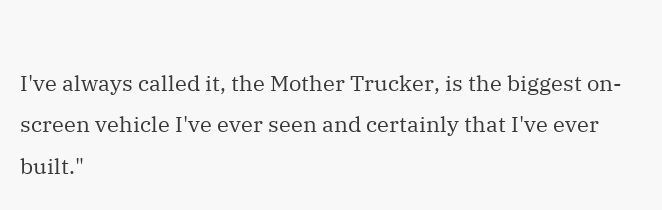I've always called it, the Mother Trucker, is the biggest on-screen vehicle I've ever seen and certainly that I've ever built."